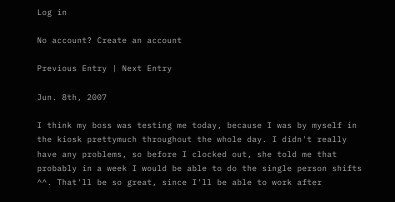Log in

No account? Create an account

Previous Entry | Next Entry

Jun. 8th, 2007

I think my boss was testing me today, because I was by myself in the kiosk prettymuch throughout the whole day. I didn't really have any problems, so before I clocked out, she told me that probably in a week I would be able to do the single person shifts ^^. That'll be so great, since I'll be able to work after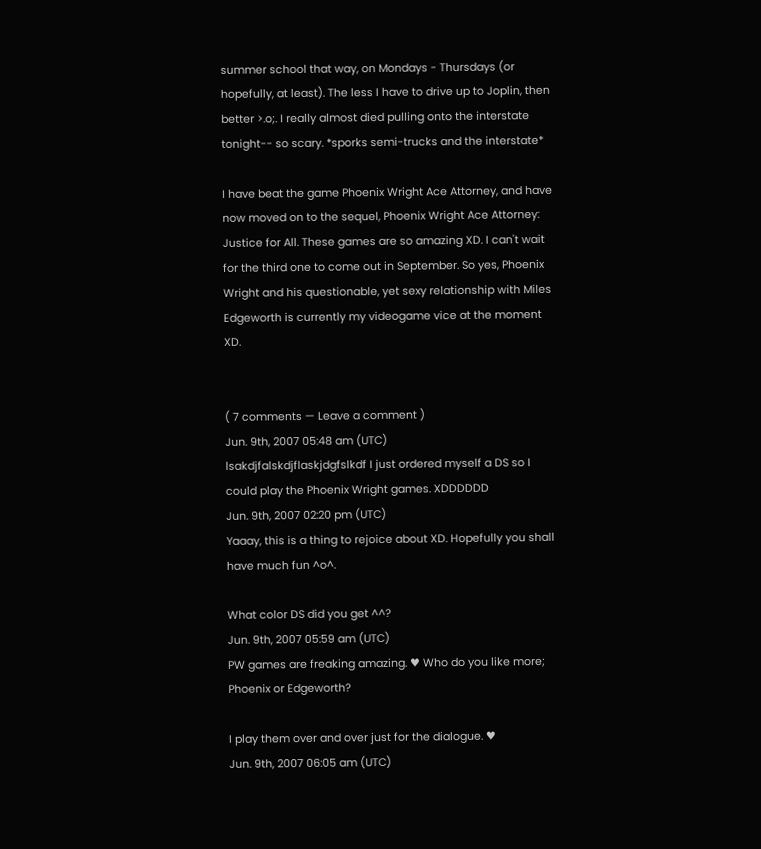summer school that way, on Mondays - Thursdays (or hopefully, at least). The less I have to drive up to Joplin, then better >.o;. I really almost died pulling onto the interstate tonight-- so scary. *sporks semi-trucks and the interstate*

I have beat the game Phoenix Wright Ace Attorney, and have now moved on to the sequel, Phoenix Wright Ace Attorney: Justice for All. These games are so amazing XD. I can't wait for the third one to come out in September. So yes, Phoenix Wright and his questionable, yet sexy relationship with Miles Edgeworth is currently my videogame vice at the moment XD.


( 7 comments — Leave a comment )
Jun. 9th, 2007 05:48 am (UTC)
lsakdjfalskdjflaskjdgfslkdf I just ordered myself a DS so I could play the Phoenix Wright games. XDDDDDD
Jun. 9th, 2007 02:20 pm (UTC)
Yaaay, this is a thing to rejoice about XD. Hopefully you shall have much fun ^o^.

What color DS did you get ^^?
Jun. 9th, 2007 05:59 am (UTC)
PW games are freaking amazing. ♥ Who do you like more; Phoenix or Edgeworth?

I play them over and over just for the dialogue. ♥
Jun. 9th, 2007 06:05 am (UTC)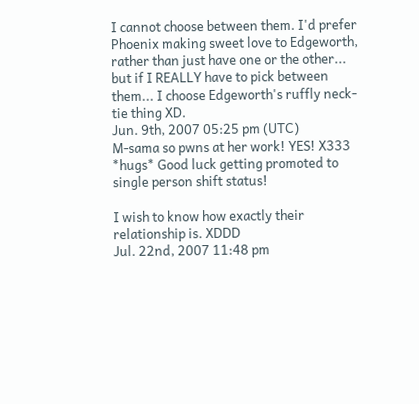I cannot choose between them. I'd prefer Phoenix making sweet love to Edgeworth, rather than just have one or the other... but if I REALLY have to pick between them... I choose Edgeworth's ruffly neck-tie thing XD.
Jun. 9th, 2007 05:25 pm (UTC)
M-sama so pwns at her work! YES! X333 *hugs* Good luck getting promoted to single person shift status!

I wish to know how exactly their relationship is. XDDD
Jul. 22nd, 2007 11:48 pm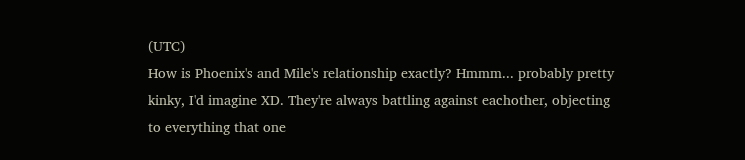(UTC)
How is Phoenix's and Mile's relationship exactly? Hmmm... probably pretty kinky, I'd imagine XD. They're always battling against eachother, objecting to everything that one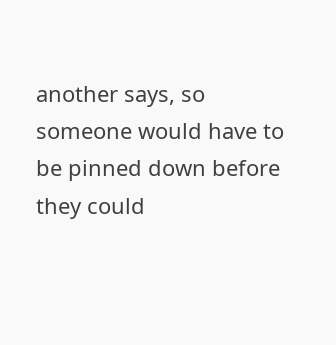another says, so someone would have to be pinned down before they could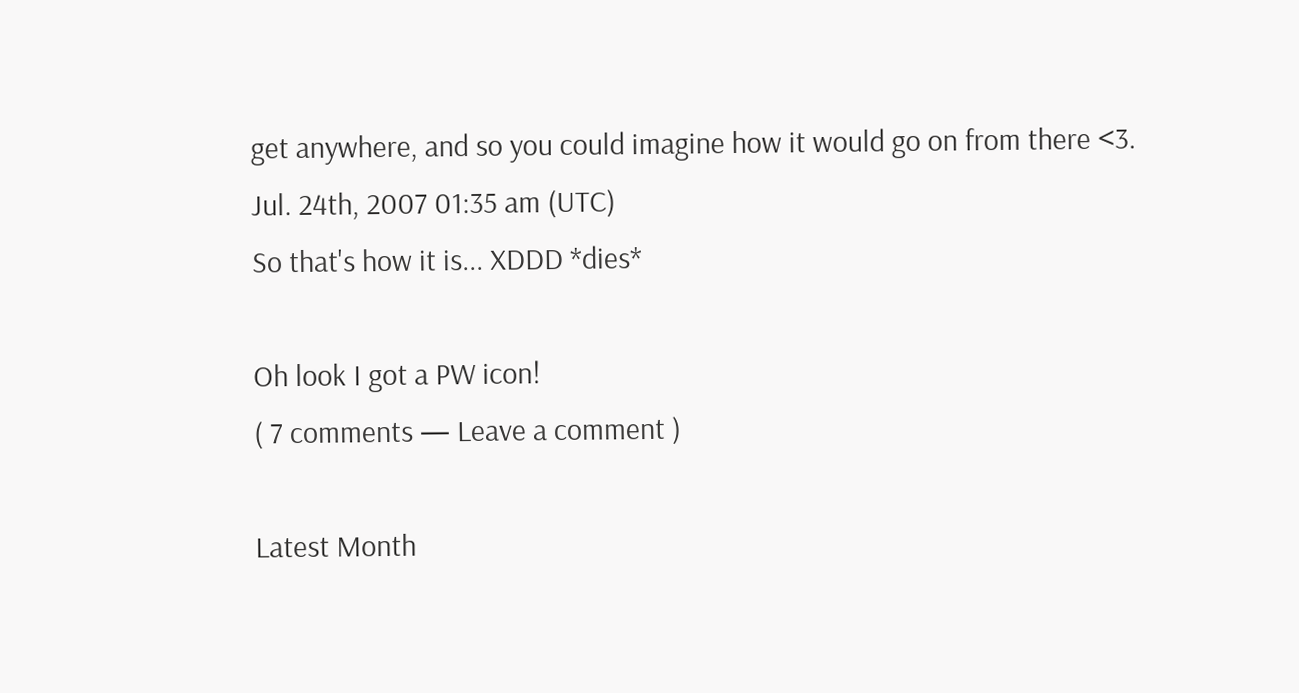get anywhere, and so you could imagine how it would go on from there <3.
Jul. 24th, 2007 01:35 am (UTC)
So that's how it is... XDDD *dies*

Oh look I got a PW icon!
( 7 comments — Leave a comment )

Latest Month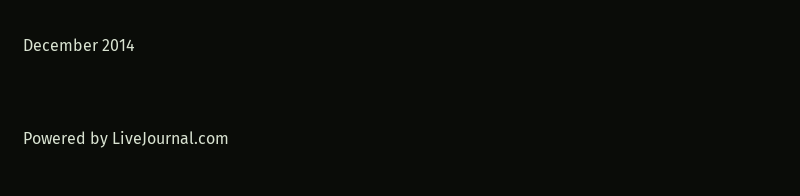December 2014


Powered by LiveJournal.com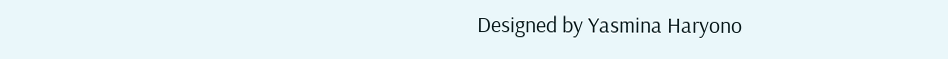Designed by Yasmina Haryono